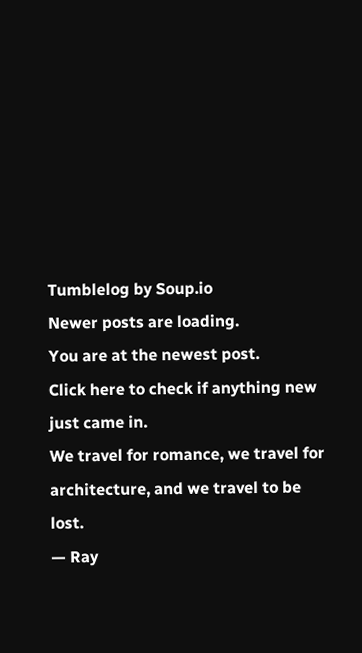Tumblelog by Soup.io
Newer posts are loading.
You are at the newest post.
Click here to check if anything new just came in.
We travel for romance, we travel for architecture, and we travel to be lost.
— Ray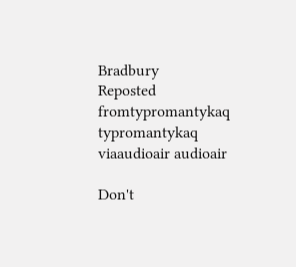Bradbury
Reposted fromtypromantykaq typromantykaq viaaudioair audioair

Don't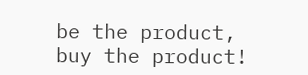be the product, buy the product!